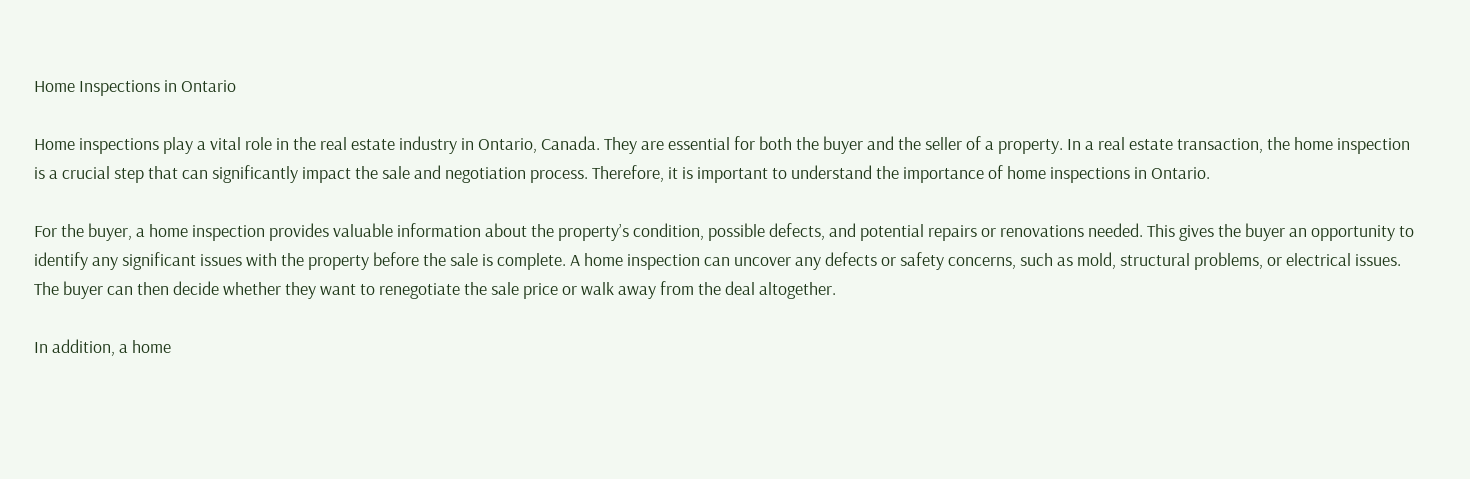Home Inspections in Ontario

Home inspections play a vital role in the real estate industry in Ontario, Canada. They are essential for both the buyer and the seller of a property. In a real estate transaction, the home inspection is a crucial step that can significantly impact the sale and negotiation process. Therefore, it is important to understand the importance of home inspections in Ontario.

For the buyer, a home inspection provides valuable information about the property’s condition, possible defects, and potential repairs or renovations needed. This gives the buyer an opportunity to identify any significant issues with the property before the sale is complete. A home inspection can uncover any defects or safety concerns, such as mold, structural problems, or electrical issues. The buyer can then decide whether they want to renegotiate the sale price or walk away from the deal altogether.

In addition, a home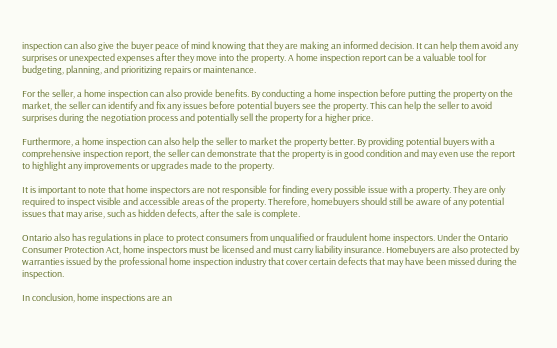inspection can also give the buyer peace of mind knowing that they are making an informed decision. It can help them avoid any surprises or unexpected expenses after they move into the property. A home inspection report can be a valuable tool for budgeting, planning, and prioritizing repairs or maintenance.

For the seller, a home inspection can also provide benefits. By conducting a home inspection before putting the property on the market, the seller can identify and fix any issues before potential buyers see the property. This can help the seller to avoid surprises during the negotiation process and potentially sell the property for a higher price.

Furthermore, a home inspection can also help the seller to market the property better. By providing potential buyers with a comprehensive inspection report, the seller can demonstrate that the property is in good condition and may even use the report to highlight any improvements or upgrades made to the property.

It is important to note that home inspectors are not responsible for finding every possible issue with a property. They are only required to inspect visible and accessible areas of the property. Therefore, homebuyers should still be aware of any potential issues that may arise, such as hidden defects, after the sale is complete.

Ontario also has regulations in place to protect consumers from unqualified or fraudulent home inspectors. Under the Ontario Consumer Protection Act, home inspectors must be licensed and must carry liability insurance. Homebuyers are also protected by warranties issued by the professional home inspection industry that cover certain defects that may have been missed during the inspection.

In conclusion, home inspections are an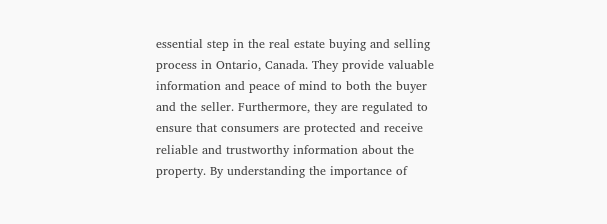essential step in the real estate buying and selling process in Ontario, Canada. They provide valuable information and peace of mind to both the buyer and the seller. Furthermore, they are regulated to ensure that consumers are protected and receive reliable and trustworthy information about the property. By understanding the importance of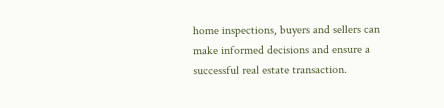home inspections, buyers and sellers can make informed decisions and ensure a successful real estate transaction.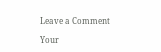Leave a Comment

Your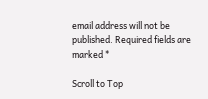email address will not be published. Required fields are marked *

Scroll to Top